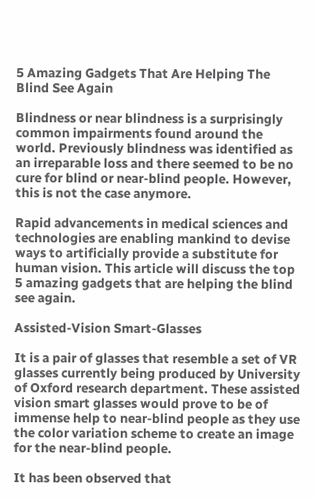5 Amazing Gadgets That Are Helping The Blind See Again

Blindness or near blindness is a surprisingly common impairments found around the world. Previously blindness was identified as an irreparable loss and there seemed to be no cure for blind or near-blind people. However, this is not the case anymore.

Rapid advancements in medical sciences and technologies are enabling mankind to devise ways to artificially provide a substitute for human vision. This article will discuss the top 5 amazing gadgets that are helping the blind see again.

Assisted-Vision Smart-Glasses

It is a pair of glasses that resemble a set of VR glasses currently being produced by University of Oxford research department. These assisted vision smart glasses would prove to be of immense help to near-blind people as they use the color variation scheme to create an image for the near-blind people.

It has been observed that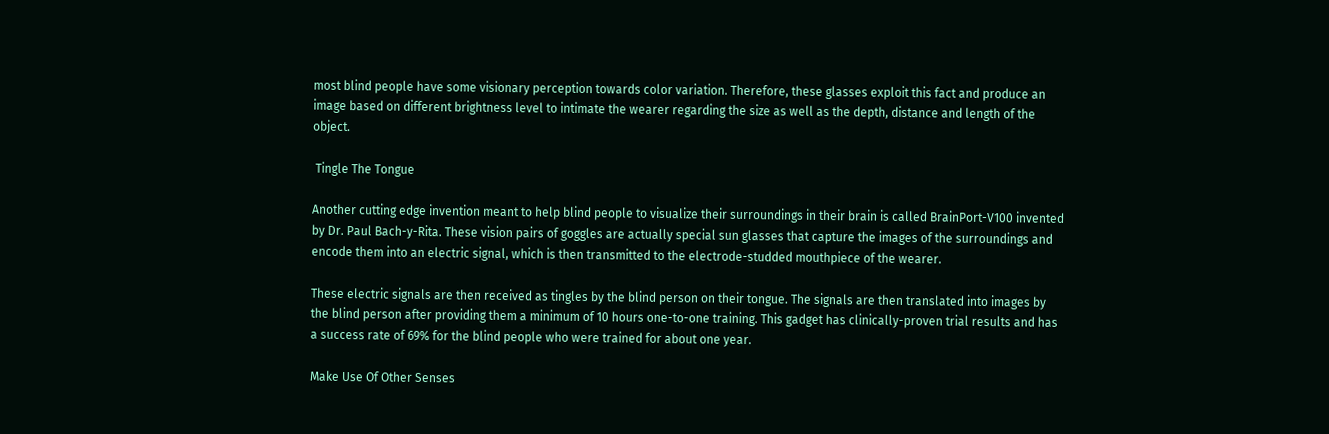most blind people have some visionary perception towards color variation. Therefore, these glasses exploit this fact and produce an image based on different brightness level to intimate the wearer regarding the size as well as the depth, distance and length of the object.

 Tingle The Tongue

Another cutting edge invention meant to help blind people to visualize their surroundings in their brain is called BrainPort-V100 invented by Dr. Paul Bach-y-Rita. These vision pairs of goggles are actually special sun glasses that capture the images of the surroundings and encode them into an electric signal, which is then transmitted to the electrode-studded mouthpiece of the wearer.

These electric signals are then received as tingles by the blind person on their tongue. The signals are then translated into images by the blind person after providing them a minimum of 10 hours one-to-one training. This gadget has clinically-proven trial results and has a success rate of 69% for the blind people who were trained for about one year.

Make Use Of Other Senses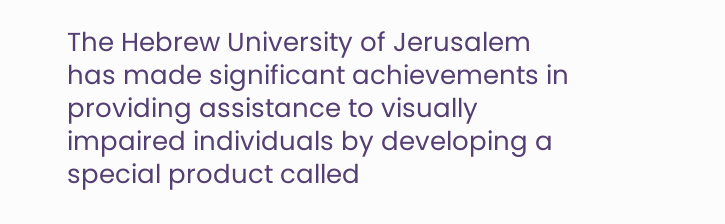The Hebrew University of Jerusalem has made significant achievements in providing assistance to visually impaired individuals by developing a special product called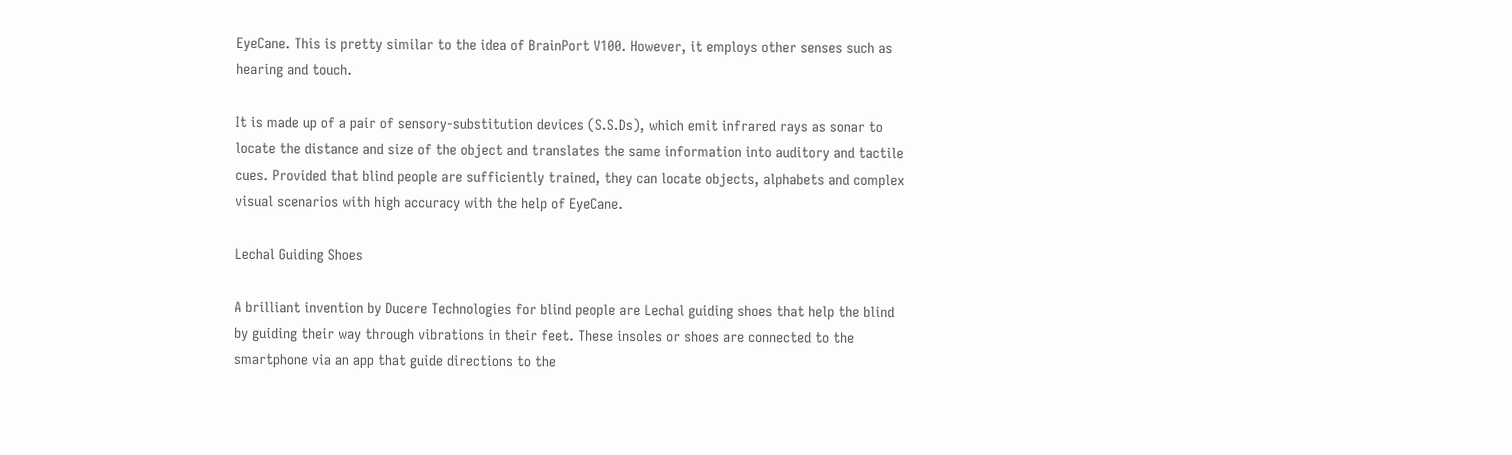EyeCane. This is pretty similar to the idea of BrainPort V100. However, it employs other senses such as hearing and touch.

It is made up of a pair of sensory-substitution devices (S.S.Ds), which emit infrared rays as sonar to locate the distance and size of the object and translates the same information into auditory and tactile cues. Provided that blind people are sufficiently trained, they can locate objects, alphabets and complex visual scenarios with high accuracy with the help of EyeCane.

Lechal Guiding Shoes

A brilliant invention by Ducere Technologies for blind people are Lechal guiding shoes that help the blind by guiding their way through vibrations in their feet. These insoles or shoes are connected to the smartphone via an app that guide directions to the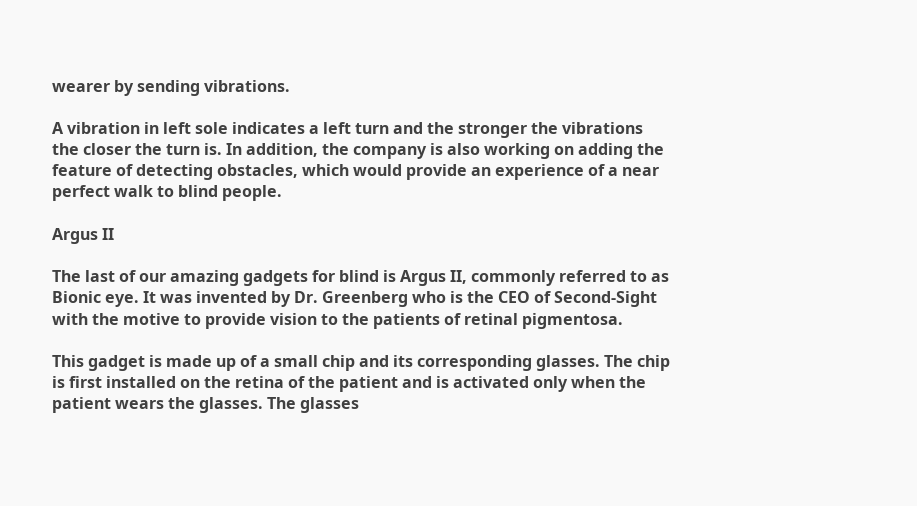wearer by sending vibrations.

A vibration in left sole indicates a left turn and the stronger the vibrations the closer the turn is. In addition, the company is also working on adding the feature of detecting obstacles, which would provide an experience of a near perfect walk to blind people.

Argus II

The last of our amazing gadgets for blind is Argus II, commonly referred to as Bionic eye. It was invented by Dr. Greenberg who is the CEO of Second-Sight with the motive to provide vision to the patients of retinal pigmentosa.

This gadget is made up of a small chip and its corresponding glasses. The chip is first installed on the retina of the patient and is activated only when the patient wears the glasses. The glasses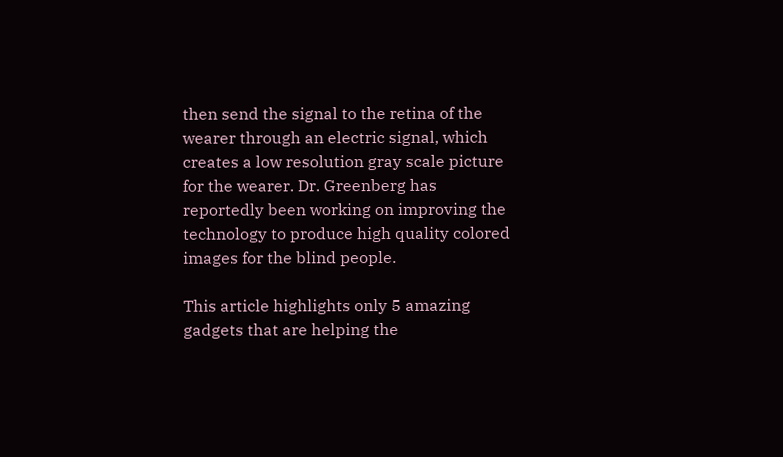then send the signal to the retina of the wearer through an electric signal, which creates a low resolution gray scale picture for the wearer. Dr. Greenberg has reportedly been working on improving the technology to produce high quality colored images for the blind people.

This article highlights only 5 amazing gadgets that are helping the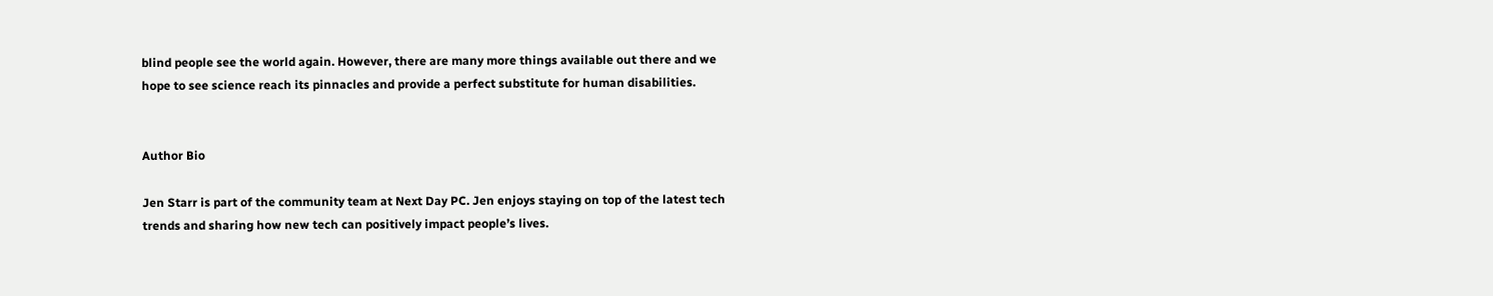blind people see the world again. However, there are many more things available out there and we hope to see science reach its pinnacles and provide a perfect substitute for human disabilities.


Author Bio

Jen Starr is part of the community team at Next Day PC. Jen enjoys staying on top of the latest tech trends and sharing how new tech can positively impact people’s lives.